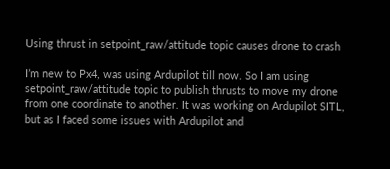Using thrust in setpoint_raw/attitude topic causes drone to crash

I’m new to Px4, was using Ardupilot till now. So I am using setpoint_raw/attitude topic to publish thrusts to move my drone from one coordinate to another. It was working on Ardupilot SITL, but as I faced some issues with Ardupilot and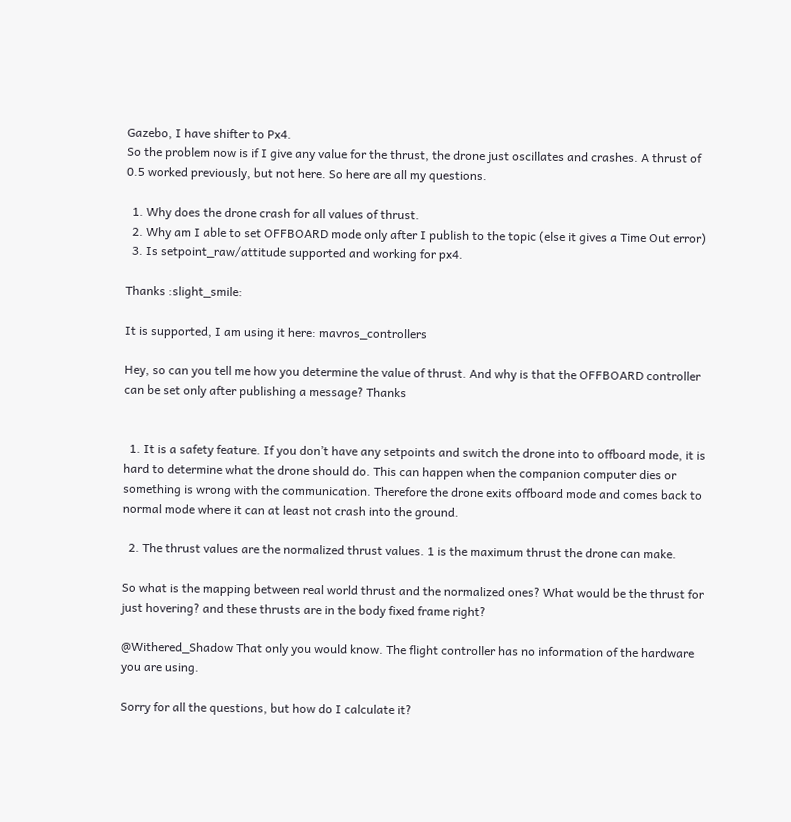Gazebo, I have shifter to Px4.
So the problem now is if I give any value for the thrust, the drone just oscillates and crashes. A thrust of 0.5 worked previously, but not here. So here are all my questions.

  1. Why does the drone crash for all values of thrust.
  2. Why am I able to set OFFBOARD mode only after I publish to the topic (else it gives a Time Out error)
  3. Is setpoint_raw/attitude supported and working for px4.

Thanks :slight_smile:

It is supported, I am using it here: mavros_controllers

Hey, so can you tell me how you determine the value of thrust. And why is that the OFFBOARD controller can be set only after publishing a message? Thanks


  1. It is a safety feature. If you don’t have any setpoints and switch the drone into to offboard mode, it is hard to determine what the drone should do. This can happen when the companion computer dies or something is wrong with the communication. Therefore the drone exits offboard mode and comes back to normal mode where it can at least not crash into the ground.

  2. The thrust values are the normalized thrust values. 1 is the maximum thrust the drone can make.

So what is the mapping between real world thrust and the normalized ones? What would be the thrust for just hovering? and these thrusts are in the body fixed frame right?

@Withered_Shadow That only you would know. The flight controller has no information of the hardware you are using.

Sorry for all the questions, but how do I calculate it?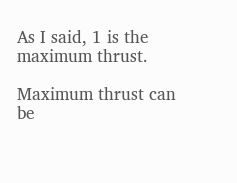As I said, 1 is the maximum thrust.

Maximum thrust can be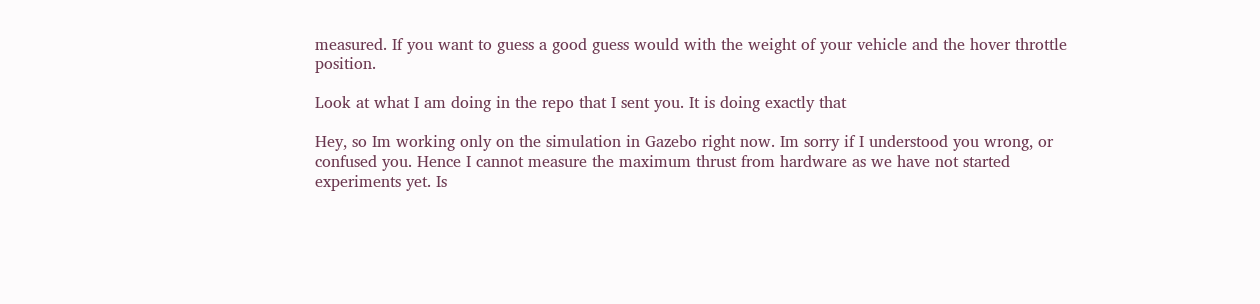measured. If you want to guess a good guess would with the weight of your vehicle and the hover throttle position.

Look at what I am doing in the repo that I sent you. It is doing exactly that

Hey, so Im working only on the simulation in Gazebo right now. Im sorry if I understood you wrong, or confused you. Hence I cannot measure the maximum thrust from hardware as we have not started experiments yet. Is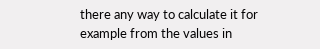there any way to calculate it for example from the values in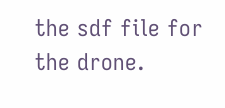the sdf file for the drone.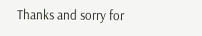Thanks and sorry for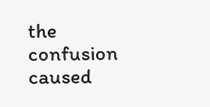the confusion caused